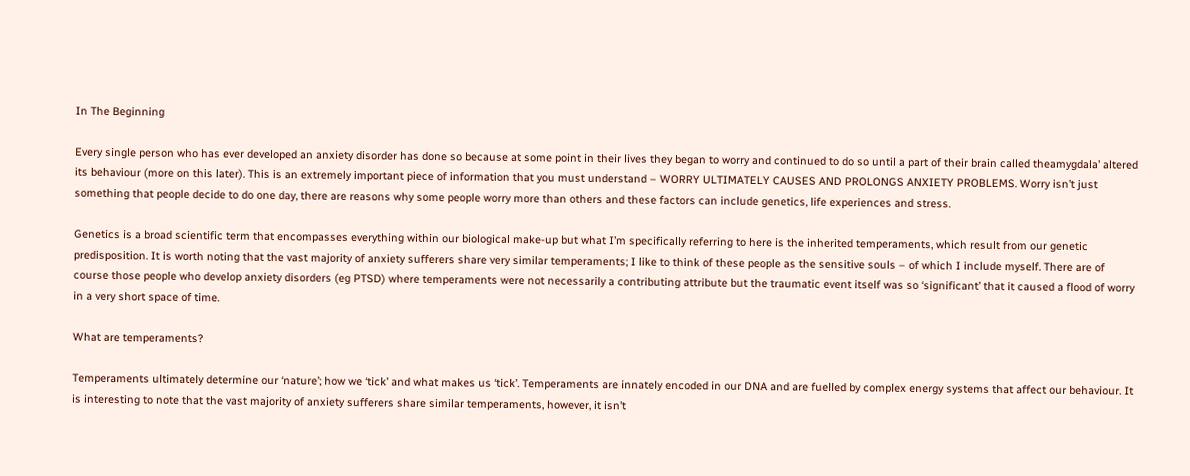In The Beginning

Every single person who has ever developed an anxiety disorder has done so because at some point in their lives they began to worry and continued to do so until a part of their brain called theamygdala’ altered its behaviour (more on this later). This is an extremely important piece of information that you must understand – WORRY ULTIMATELY CAUSES AND PROLONGS ANXIETY PROBLEMS. Worry isn’t just something that people decide to do one day, there are reasons why some people worry more than others and these factors can include genetics, life experiences and stress.

Genetics is a broad scientific term that encompasses everything within our biological make-up but what I’m specifically referring to here is the inherited temperaments, which result from our genetic predisposition. It is worth noting that the vast majority of anxiety sufferers share very similar temperaments; I like to think of these people as the sensitive souls – of which I include myself. There are of course those people who develop anxiety disorders (eg PTSD) where temperaments were not necessarily a contributing attribute but the traumatic event itself was so ‘significant’ that it caused a flood of worry in a very short space of time.

What are temperaments?

Temperaments ultimately determine our ‘nature’; how we ‘tick’ and what makes us ‘tick’. Temperaments are innately encoded in our DNA and are fuelled by complex energy systems that affect our behaviour. It is interesting to note that the vast majority of anxiety sufferers share similar temperaments, however, it isn’t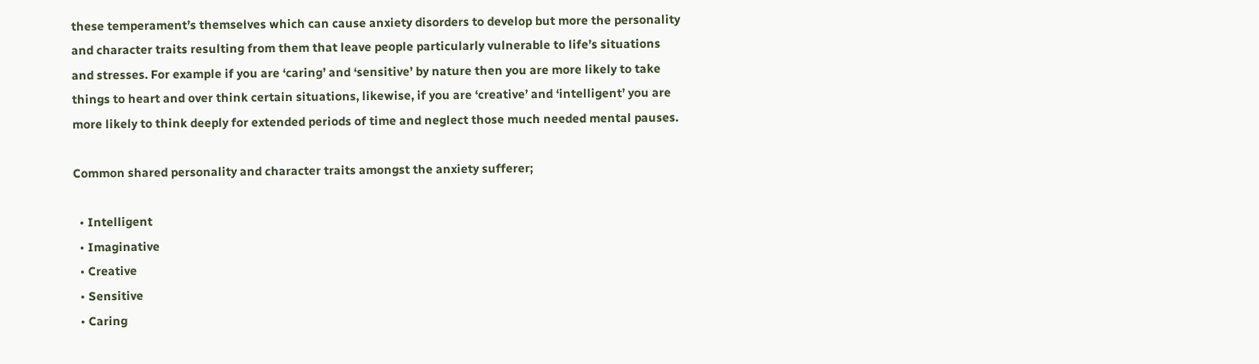these temperament’s themselves which can cause anxiety disorders to develop but more the personality and character traits resulting from them that leave people particularly vulnerable to life’s situations and stresses. For example if you are ‘caring’ and ‘sensitive’ by nature then you are more likely to take things to heart and over think certain situations, likewise, if you are ‘creative’ and ‘intelligent’ you are more likely to think deeply for extended periods of time and neglect those much needed mental pauses.

Common shared personality and character traits amongst the anxiety sufferer;

  • Intelligent
  • Imaginative
  • Creative
  • Sensitive
  • Caring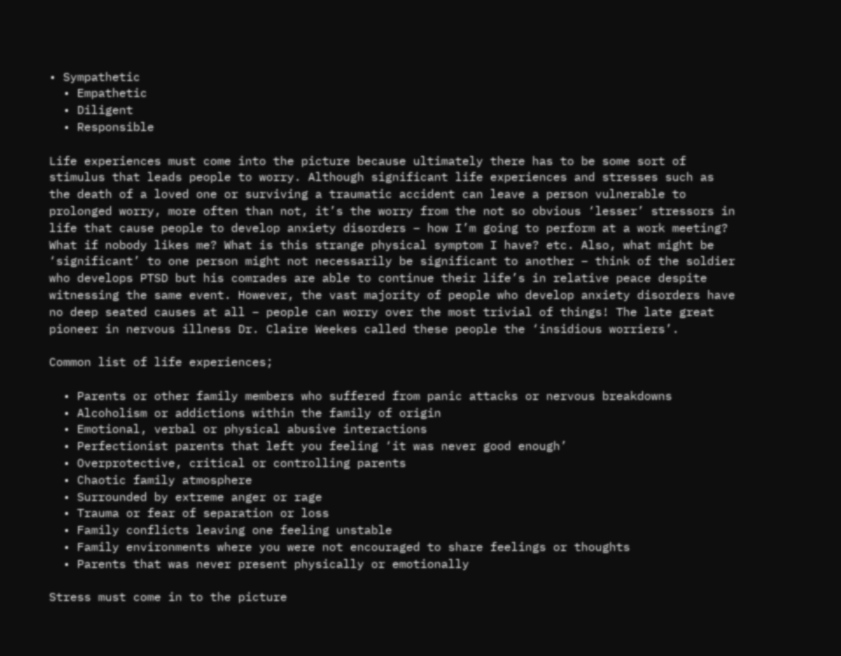• Sympathetic
  • Empathetic
  • Diligent
  • Responsible

Life experiences must come into the picture because ultimately there has to be some sort of stimulus that leads people to worry. Although significant life experiences and stresses such as the death of a loved one or surviving a traumatic accident can leave a person vulnerable to prolonged worry, more often than not, it’s the worry from the not so obvious ‘lesser’ stressors in life that cause people to develop anxiety disorders – how I’m going to perform at a work meeting? What if nobody likes me? What is this strange physical symptom I have? etc. Also, what might be ‘significant’ to one person might not necessarily be significant to another – think of the soldier who develops PTSD but his comrades are able to continue their life’s in relative peace despite witnessing the same event. However, the vast majority of people who develop anxiety disorders have no deep seated causes at all – people can worry over the most trivial of things! The late great pioneer in nervous illness Dr. Claire Weekes called these people the ‘insidious worriers’.

Common list of life experiences;

  • Parents or other family members who suffered from panic attacks or nervous breakdowns
  • Alcoholism or addictions within the family of origin
  • Emotional, verbal or physical abusive interactions
  • Perfectionist parents that left you feeling ‘it was never good enough’
  • Overprotective, critical or controlling parents
  • Chaotic family atmosphere
  • Surrounded by extreme anger or rage
  • Trauma or fear of separation or loss
  • Family conflicts leaving one feeling unstable
  • Family environments where you were not encouraged to share feelings or thoughts
  • Parents that was never present physically or emotionally

Stress must come in to the picture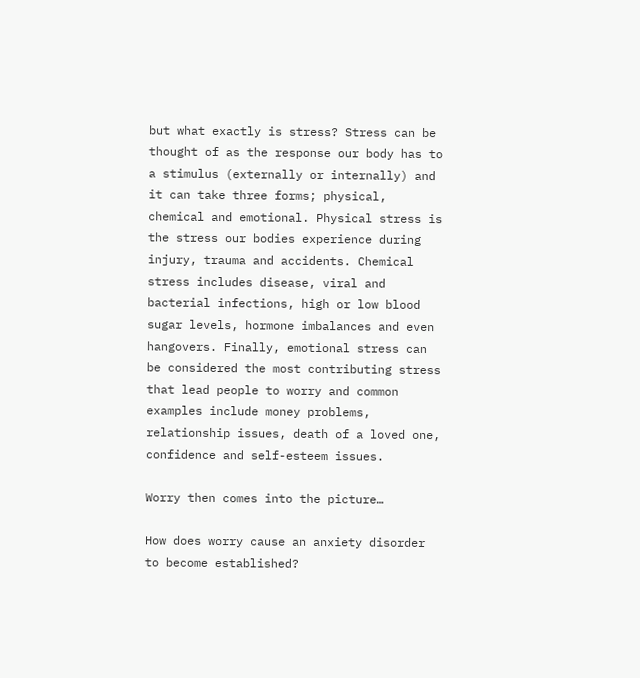but what exactly is stress? Stress can be thought of as the response our body has to a stimulus (externally or internally) and it can take three forms; physical, chemical and emotional. Physical stress is the stress our bodies experience during injury, trauma and accidents. Chemical stress includes disease, viral and bacterial infections, high or low blood sugar levels, hormone imbalances and even hangovers. Finally, emotional stress can be considered the most contributing stress that lead people to worry and common examples include money problems, relationship issues, death of a loved one, confidence and self-esteem issues.

Worry then comes into the picture…

How does worry cause an anxiety disorder to become established?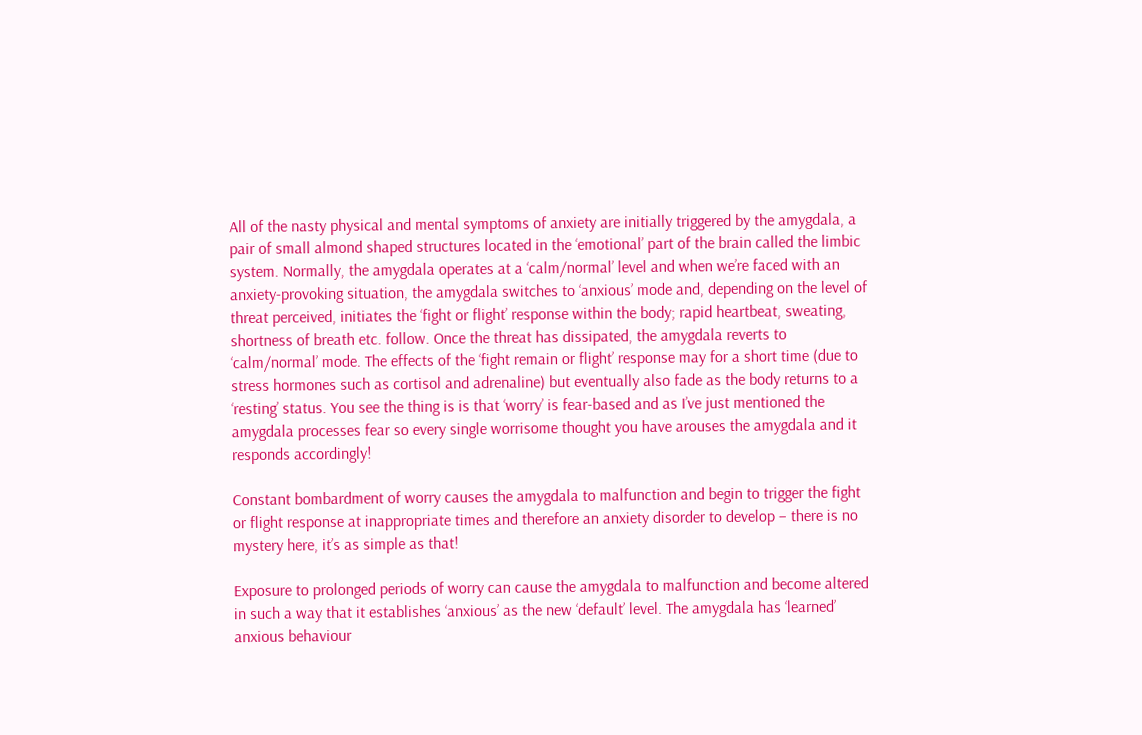All of the nasty physical and mental symptoms of anxiety are initially triggered by the amygdala, a pair of small almond shaped structures located in the ‘emotional’ part of the brain called the limbic system. Normally, the amygdala operates at a ‘calm/normal’ level and when we’re faced with an anxiety-provoking situation, the amygdala switches to ‘anxious’ mode and, depending on the level of threat perceived, initiates the ‘fight or flight’ response within the body; rapid heartbeat, sweating, shortness of breath etc. follow. Once the threat has dissipated, the amygdala reverts to ‘calm/normal’ mode. The effects of the ‘fight remain or flight’ response may for a short time (due to stress hormones such as cortisol and adrenaline) but eventually also fade as the body returns to a ‘resting’ status. You see the thing is is that ‘worry’ is fear-based and as I’ve just mentioned the amygdala processes fear so every single worrisome thought you have arouses the amygdala and it responds accordingly!

Constant bombardment of worry causes the amygdala to malfunction and begin to trigger the fight or flight response at inappropriate times and therefore an anxiety disorder to develop – there is no mystery here, it’s as simple as that!

Exposure to prolonged periods of worry can cause the amygdala to malfunction and become altered in such a way that it establishes ‘anxious’ as the new ‘default’ level. The amygdala has ‘learned’ anxious behaviour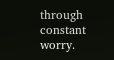through constant worry.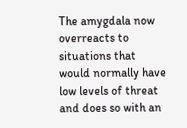The amygdala now overreacts to situations that would normally have low levels of threat and does so with an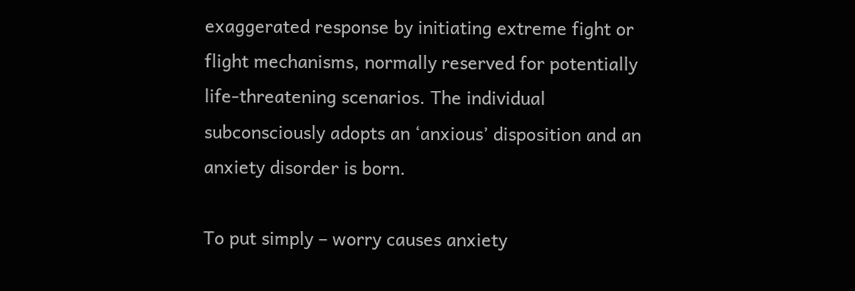exaggerated response by initiating extreme fight or flight mechanisms, normally reserved for potentially life-threatening scenarios. The individual subconsciously adopts an ‘anxious’ disposition and an anxiety disorder is born.

To put simply – worry causes anxiety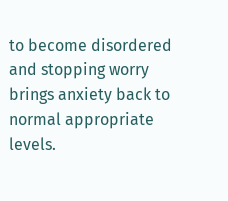to become disordered and stopping worry brings anxiety back to normal appropriate levels.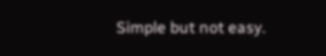Simple but not easy.